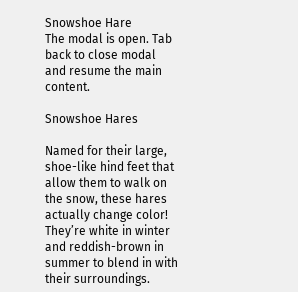Snowshoe Hare
The modal is open. Tab back to close modal and resume the main content.

Snowshoe Hares

Named for their large, shoe-like hind feet that allow them to walk on the snow, these hares actually change color! They’re white in winter and reddish-brown in summer to blend in with their surroundings.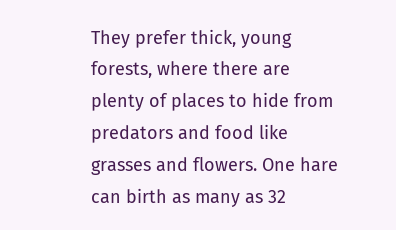They prefer thick, young forests, where there are plenty of places to hide from predators and food like grasses and flowers. One hare can birth as many as 32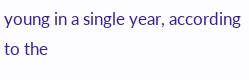young in a single year, according to the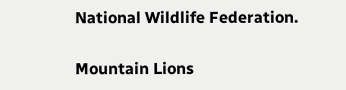National Wildlife Federation.

Mountain Lions